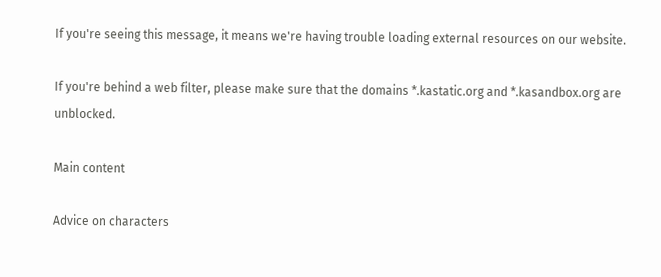If you're seeing this message, it means we're having trouble loading external resources on our website.

If you're behind a web filter, please make sure that the domains *.kastatic.org and *.kasandbox.org are unblocked.

Main content

Advice on characters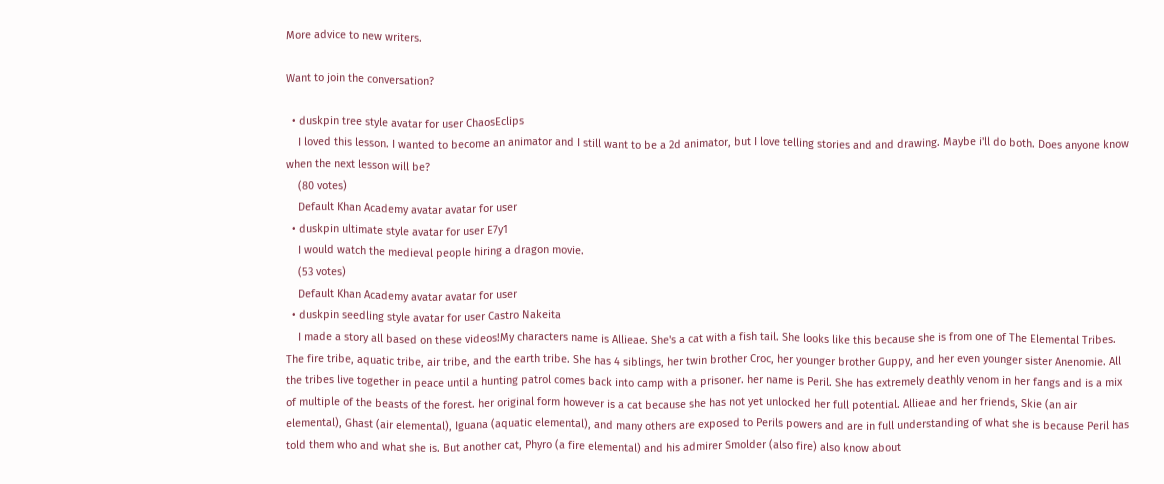More advice to new writers.

Want to join the conversation?

  • duskpin tree style avatar for user ChaosEclips
    I loved this lesson. I wanted to become an animator and I still want to be a 2d animator, but I love telling stories and and drawing. Maybe i'll do both. Does anyone know when the next lesson will be?
    (80 votes)
    Default Khan Academy avatar avatar for user
  • duskpin ultimate style avatar for user E7y1
    I would watch the medieval people hiring a dragon movie.
    (53 votes)
    Default Khan Academy avatar avatar for user
  • duskpin seedling style avatar for user Castro Nakeita
    I made a story all based on these videos!My characters name is Allieae. She's a cat with a fish tail. She looks like this because she is from one of The Elemental Tribes. The fire tribe, aquatic tribe, air tribe, and the earth tribe. She has 4 siblings, her twin brother Croc, her younger brother Guppy, and her even younger sister Anenomie. All the tribes live together in peace until a hunting patrol comes back into camp with a prisoner. her name is Peril. She has extremely deathly venom in her fangs and is a mix of multiple of the beasts of the forest. her original form however is a cat because she has not yet unlocked her full potential. Allieae and her friends, Skie (an air elemental), Ghast (air elemental), Iguana (aquatic elemental), and many others are exposed to Perils powers and are in full understanding of what she is because Peril has told them who and what she is. But another cat, Phyro (a fire elemental) and his admirer Smolder (also fire) also know about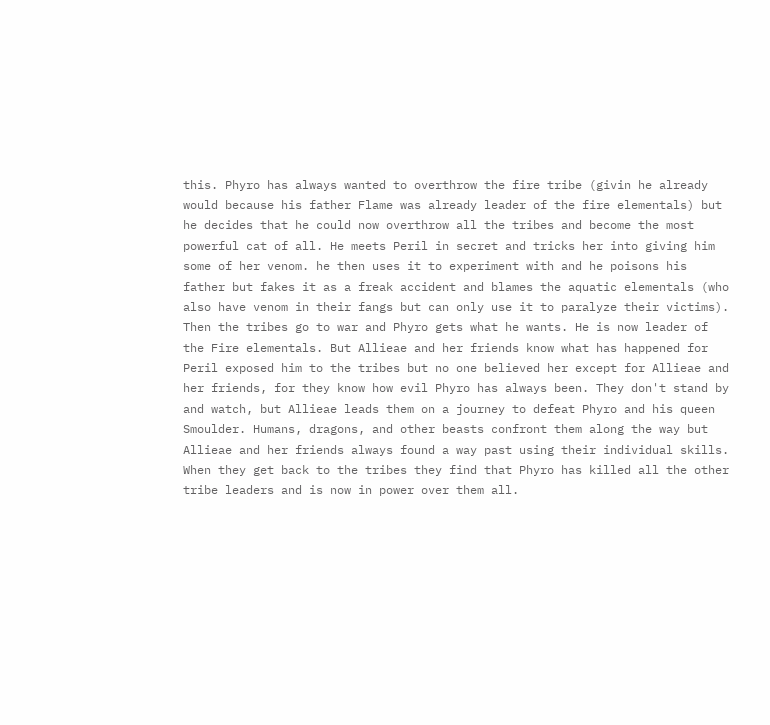this. Phyro has always wanted to overthrow the fire tribe (givin he already would because his father Flame was already leader of the fire elementals) but he decides that he could now overthrow all the tribes and become the most powerful cat of all. He meets Peril in secret and tricks her into giving him some of her venom. he then uses it to experiment with and he poisons his father but fakes it as a freak accident and blames the aquatic elementals (who also have venom in their fangs but can only use it to paralyze their victims). Then the tribes go to war and Phyro gets what he wants. He is now leader of the Fire elementals. But Allieae and her friends know what has happened for Peril exposed him to the tribes but no one believed her except for Allieae and her friends, for they know how evil Phyro has always been. They don't stand by and watch, but Allieae leads them on a journey to defeat Phyro and his queen Smoulder. Humans, dragons, and other beasts confront them along the way but Allieae and her friends always found a way past using their individual skills. When they get back to the tribes they find that Phyro has killed all the other tribe leaders and is now in power over them all.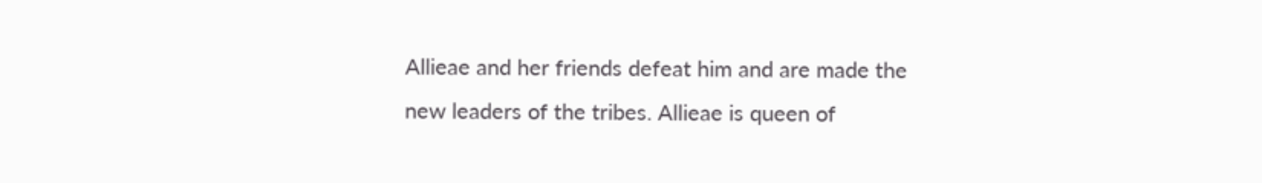Allieae and her friends defeat him and are made the new leaders of the tribes. Allieae is queen of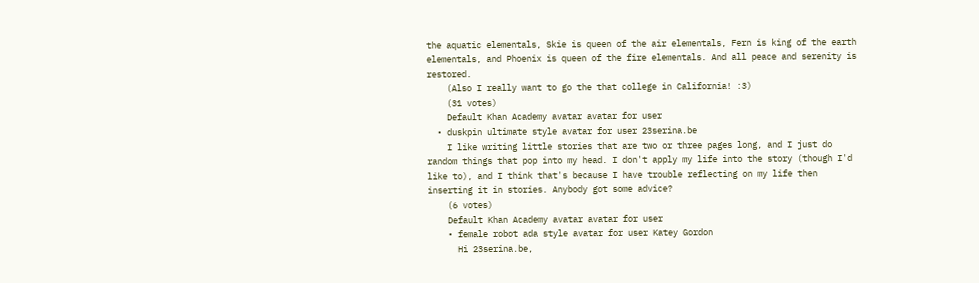the aquatic elementals, Skie is queen of the air elementals, Fern is king of the earth elementals, and Phoenix is queen of the fire elementals. And all peace and serenity is restored.
    (Also I really want to go the that college in California! :3)
    (31 votes)
    Default Khan Academy avatar avatar for user
  • duskpin ultimate style avatar for user 23serina.be
    I like writing little stories that are two or three pages long, and I just do random things that pop into my head. I don't apply my life into the story (though I'd like to), and I think that's because I have trouble reflecting on my life then inserting it in stories. Anybody got some advice?
    (6 votes)
    Default Khan Academy avatar avatar for user
    • female robot ada style avatar for user Katey Gordon
      Hi 23serina.be,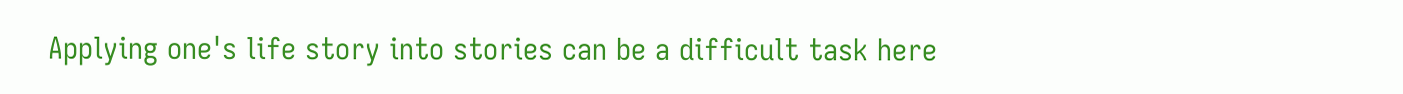Applying one's life story into stories can be a difficult task here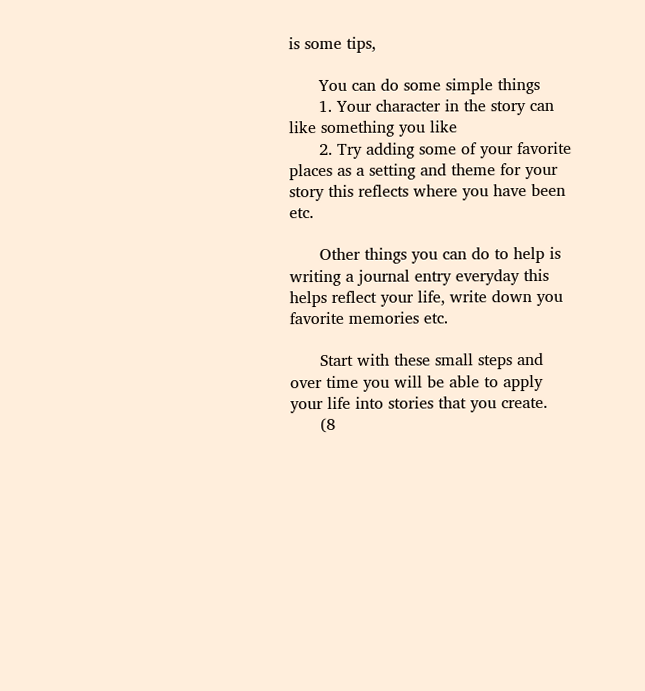is some tips,

      You can do some simple things
      1. Your character in the story can like something you like
      2. Try adding some of your favorite places as a setting and theme for your story this reflects where you have been etc.

      Other things you can do to help is writing a journal entry everyday this helps reflect your life, write down you favorite memories etc.

      Start with these small steps and over time you will be able to apply your life into stories that you create.
      (8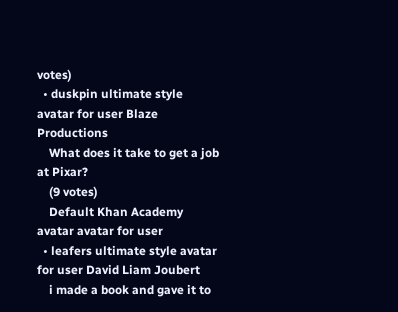votes)
  • duskpin ultimate style avatar for user Blaze Productions
    What does it take to get a job at Pixar?
    (9 votes)
    Default Khan Academy avatar avatar for user
  • leafers ultimate style avatar for user David Liam Joubert
    i made a book and gave it to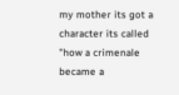my mother its got a character its called "how a crimenale became a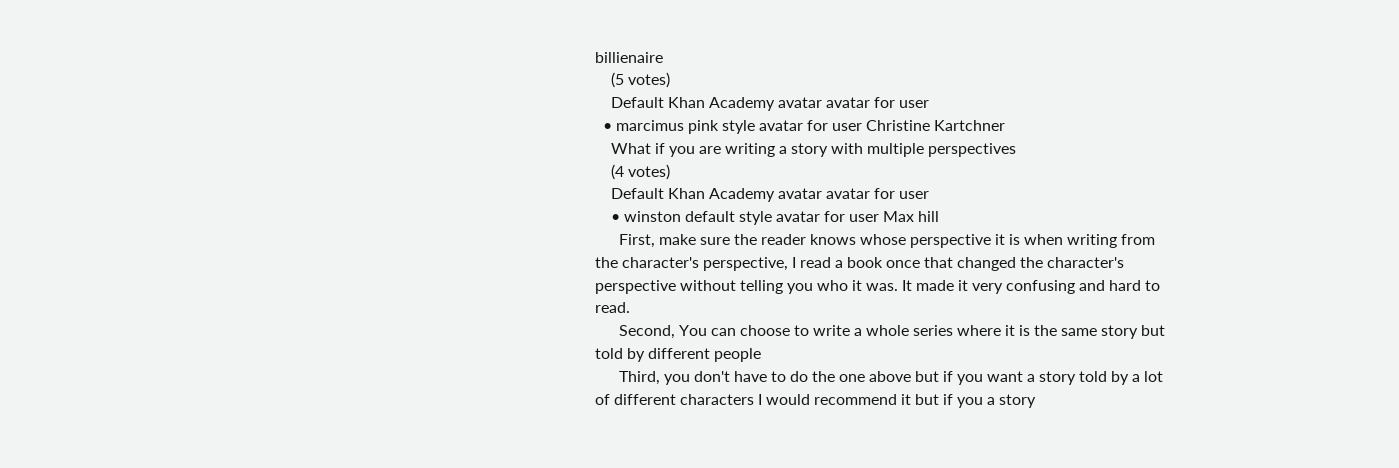billienaire
    (5 votes)
    Default Khan Academy avatar avatar for user
  • marcimus pink style avatar for user Christine Kartchner
    What if you are writing a story with multiple perspectives
    (4 votes)
    Default Khan Academy avatar avatar for user
    • winston default style avatar for user Max hill
      First, make sure the reader knows whose perspective it is when writing from the character's perspective, I read a book once that changed the character's perspective without telling you who it was. It made it very confusing and hard to read.
      Second, You can choose to write a whole series where it is the same story but told by different people
      Third, you don't have to do the one above but if you want a story told by a lot of different characters I would recommend it but if you a story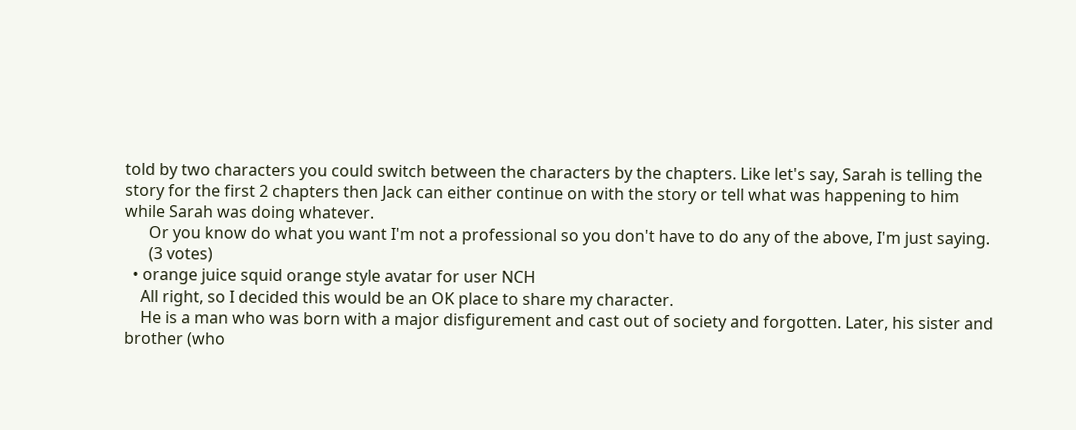told by two characters you could switch between the characters by the chapters. Like let's say, Sarah is telling the story for the first 2 chapters then Jack can either continue on with the story or tell what was happening to him while Sarah was doing whatever.
      Or you know do what you want I'm not a professional so you don't have to do any of the above, I'm just saying.
      (3 votes)
  • orange juice squid orange style avatar for user NCH
    All right, so I decided this would be an OK place to share my character.
    He is a man who was born with a major disfigurement and cast out of society and forgotten. Later, his sister and brother (who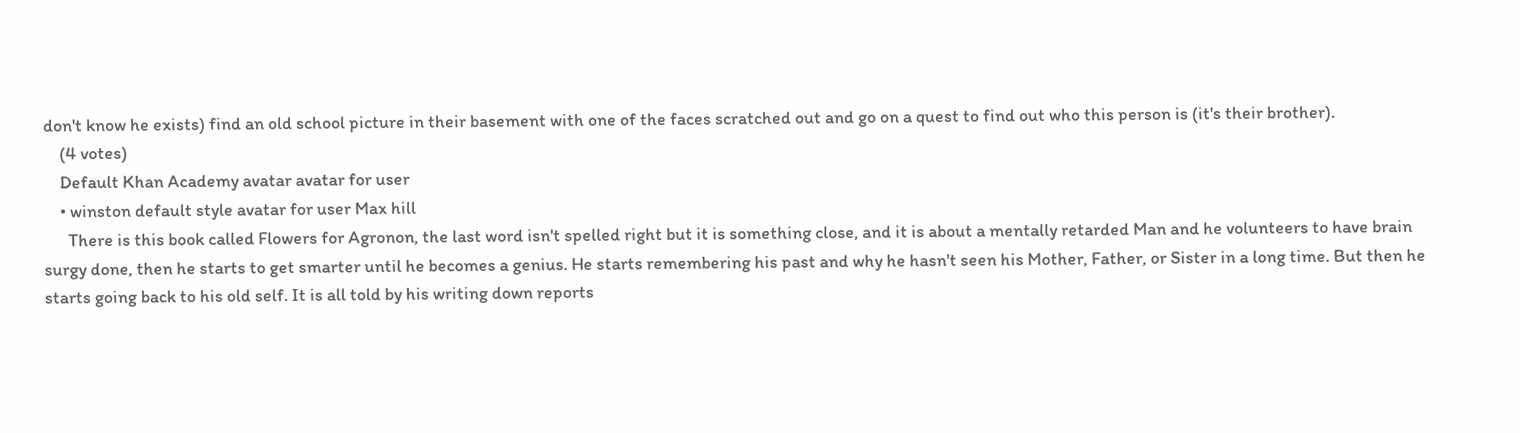don't know he exists) find an old school picture in their basement with one of the faces scratched out and go on a quest to find out who this person is (it's their brother).
    (4 votes)
    Default Khan Academy avatar avatar for user
    • winston default style avatar for user Max hill
      There is this book called Flowers for Agronon, the last word isn't spelled right but it is something close, and it is about a mentally retarded Man and he volunteers to have brain surgy done, then he starts to get smarter until he becomes a genius. He starts remembering his past and why he hasn't seen his Mother, Father, or Sister in a long time. But then he starts going back to his old self. It is all told by his writing down reports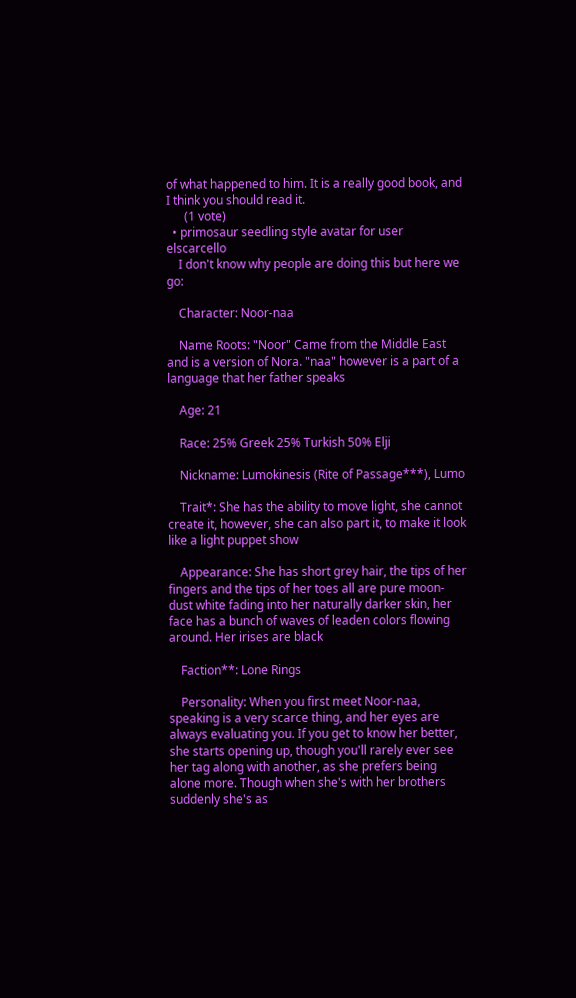of what happened to him. It is a really good book, and I think you should read it.
      (1 vote)
  • primosaur seedling style avatar for user elscarcello
    I don't know why people are doing this but here we go:

    Character: Noor-naa

    Name Roots: "Noor" Came from the Middle East and is a version of Nora. "naa" however is a part of a language that her father speaks

    Age: 21

    Race: 25% Greek 25% Turkish 50% Elji

    Nickname: Lumokinesis (Rite of Passage***), Lumo

    Trait*: She has the ability to move light, she cannot create it, however, she can also part it, to make it look like a light puppet show

    Appearance: She has short grey hair, the tips of her fingers and the tips of her toes all are pure moon-dust white fading into her naturally darker skin, her face has a bunch of waves of leaden colors flowing around. Her irises are black

    Faction**: Lone Rings

    Personality: When you first meet Noor-naa, speaking is a very scarce thing, and her eyes are always evaluating you. If you get to know her better, she starts opening up, though you'll rarely ever see her tag along with another, as she prefers being alone more. Though when she's with her brothers suddenly she's as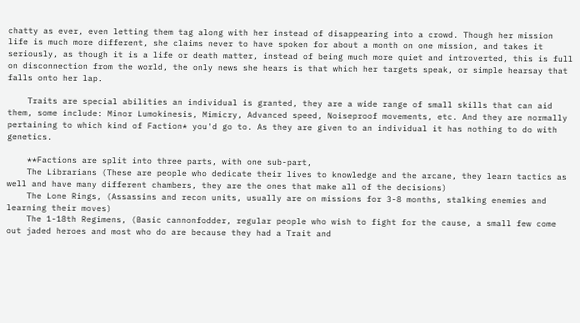chatty as ever, even letting them tag along with her instead of disappearing into a crowd. Though her mission life is much more different, she claims never to have spoken for about a month on one mission, and takes it seriously, as though it is a life or death matter, instead of being much more quiet and introverted, this is full on disconnection from the world, the only news she hears is that which her targets speak, or simple hearsay that falls onto her lap.

    Traits are special abilities an individual is granted, they are a wide range of small skills that can aid them, some include: Minor Lumokinesis, Mimicry, Advanced speed, Noiseproof movements, etc. And they are normally pertaining to which kind of Faction* you'd go to. As they are given to an individual it has nothing to do with genetics.

    **Factions are split into three parts, with one sub-part,
    The Librarians (These are people who dedicate their lives to knowledge and the arcane, they learn tactics as well and have many different chambers, they are the ones that make all of the decisions)
    The Lone Rings, (Assassins and recon units, usually are on missions for 3-8 months, stalking enemies and learning their moves)
    The 1-18th Regimens, (Basic cannonfodder, regular people who wish to fight for the cause, a small few come out jaded heroes and most who do are because they had a Trait and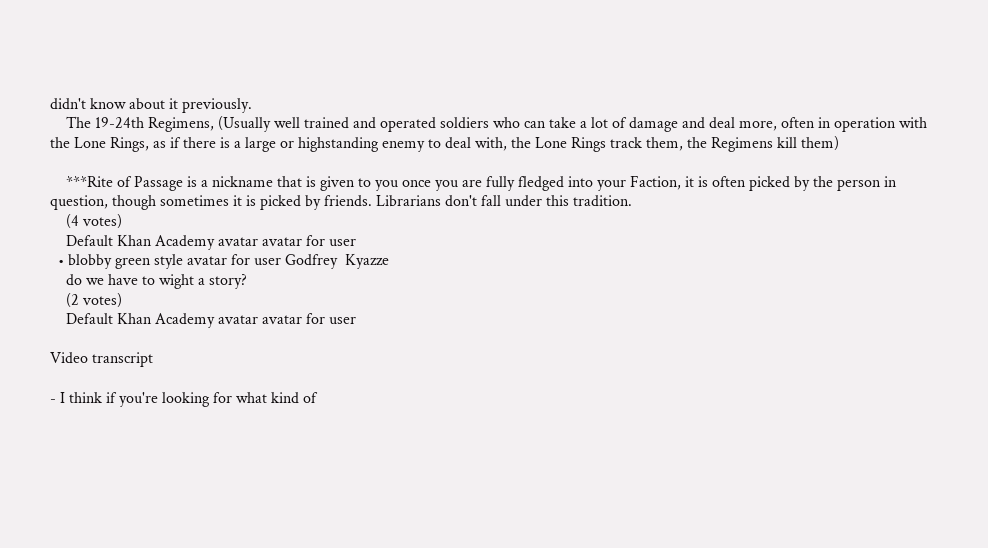didn't know about it previously.
    The 19-24th Regimens, (Usually well trained and operated soldiers who can take a lot of damage and deal more, often in operation with the Lone Rings, as if there is a large or highstanding enemy to deal with, the Lone Rings track them, the Regimens kill them)

    ***Rite of Passage is a nickname that is given to you once you are fully fledged into your Faction, it is often picked by the person in question, though sometimes it is picked by friends. Librarians don't fall under this tradition.
    (4 votes)
    Default Khan Academy avatar avatar for user
  • blobby green style avatar for user Godfrey  Kyazze
    do we have to wight a story?
    (2 votes)
    Default Khan Academy avatar avatar for user

Video transcript

- I think if you're looking for what kind of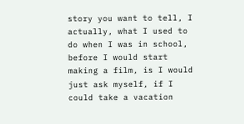story you want to tell, I actually, what I used to do when I was in school, before I would start making a film, is I would just ask myself, if I could take a vacation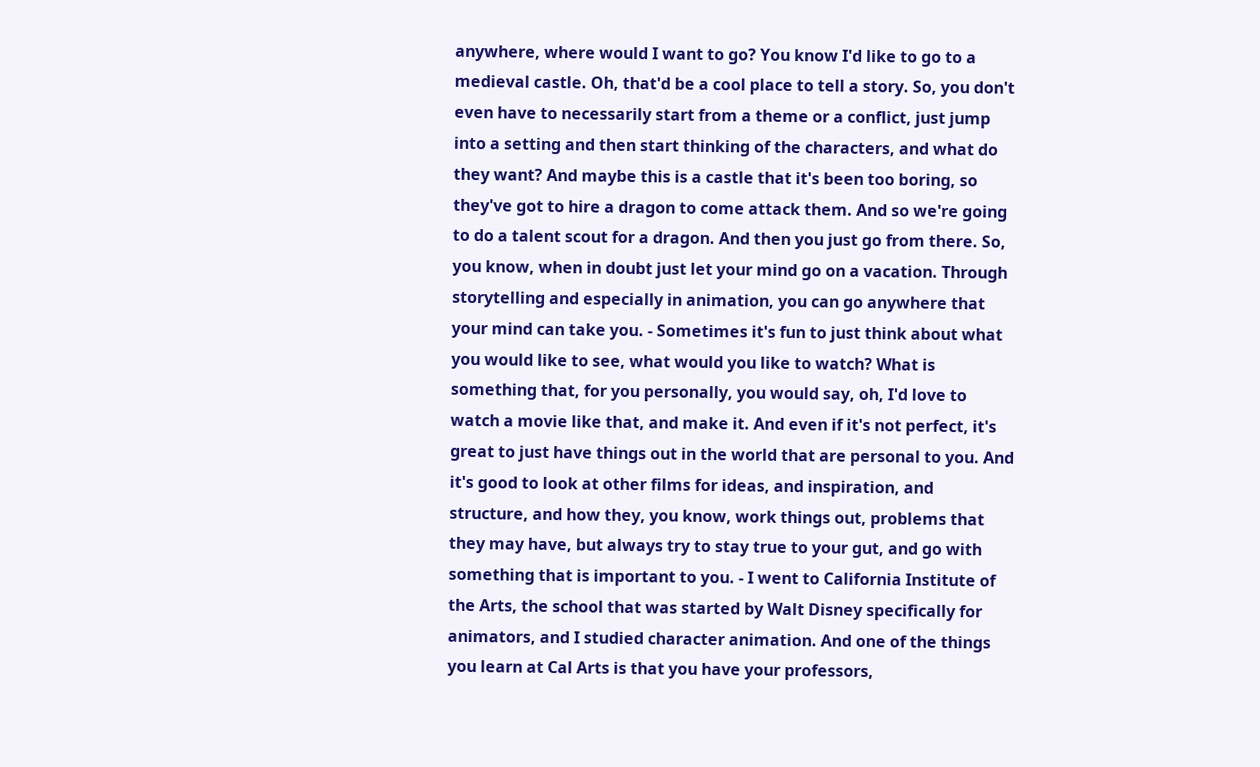anywhere, where would I want to go? You know I'd like to go to a medieval castle. Oh, that'd be a cool place to tell a story. So, you don't even have to necessarily start from a theme or a conflict, just jump into a setting and then start thinking of the characters, and what do they want? And maybe this is a castle that it's been too boring, so they've got to hire a dragon to come attack them. And so we're going to do a talent scout for a dragon. And then you just go from there. So, you know, when in doubt just let your mind go on a vacation. Through storytelling and especially in animation, you can go anywhere that your mind can take you. - Sometimes it's fun to just think about what you would like to see, what would you like to watch? What is something that, for you personally, you would say, oh, I'd love to watch a movie like that, and make it. And even if it's not perfect, it's great to just have things out in the world that are personal to you. And it's good to look at other films for ideas, and inspiration, and structure, and how they, you know, work things out, problems that they may have, but always try to stay true to your gut, and go with something that is important to you. - I went to California Institute of the Arts, the school that was started by Walt Disney specifically for animators, and I studied character animation. And one of the things you learn at Cal Arts is that you have your professors,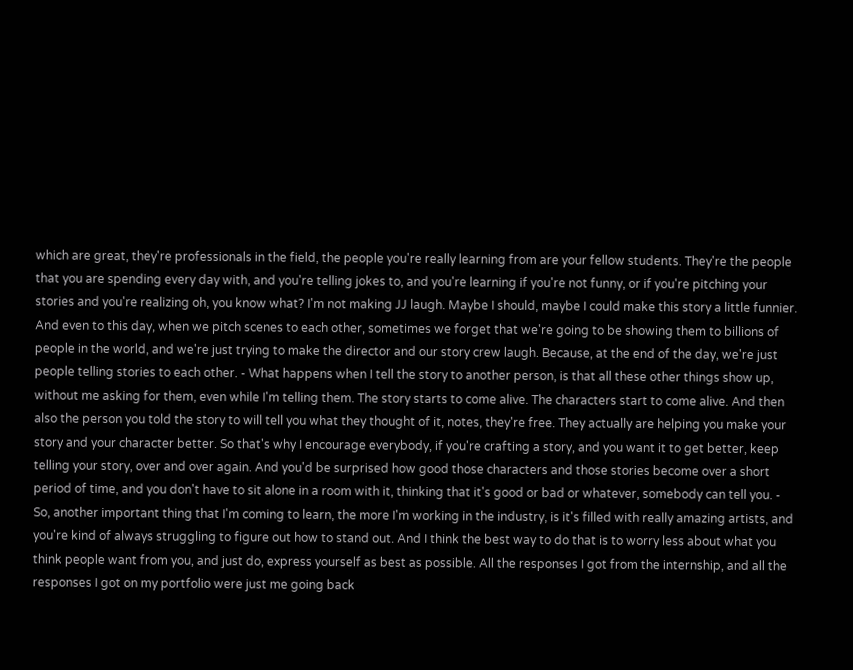which are great, they're professionals in the field, the people you're really learning from are your fellow students. They're the people that you are spending every day with, and you're telling jokes to, and you're learning if you're not funny, or if you're pitching your stories and you're realizing oh, you know what? I'm not making JJ laugh. Maybe I should, maybe I could make this story a little funnier. And even to this day, when we pitch scenes to each other, sometimes we forget that we're going to be showing them to billions of people in the world, and we're just trying to make the director and our story crew laugh. Because, at the end of the day, we're just people telling stories to each other. - What happens when I tell the story to another person, is that all these other things show up, without me asking for them, even while I'm telling them. The story starts to come alive. The characters start to come alive. And then also the person you told the story to will tell you what they thought of it, notes, they're free. They actually are helping you make your story and your character better. So that's why I encourage everybody, if you're crafting a story, and you want it to get better, keep telling your story, over and over again. And you'd be surprised how good those characters and those stories become over a short period of time, and you don't have to sit alone in a room with it, thinking that it's good or bad or whatever, somebody can tell you. - So, another important thing that I'm coming to learn, the more I'm working in the industry, is it's filled with really amazing artists, and you're kind of always struggling to figure out how to stand out. And I think the best way to do that is to worry less about what you think people want from you, and just do, express yourself as best as possible. All the responses I got from the internship, and all the responses I got on my portfolio were just me going back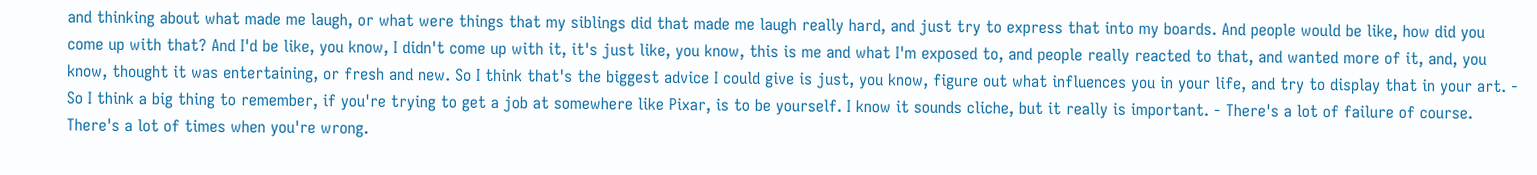and thinking about what made me laugh, or what were things that my siblings did that made me laugh really hard, and just try to express that into my boards. And people would be like, how did you come up with that? And I'd be like, you know, I didn't come up with it, it's just like, you know, this is me and what I'm exposed to, and people really reacted to that, and wanted more of it, and, you know, thought it was entertaining, or fresh and new. So I think that's the biggest advice I could give is just, you know, figure out what influences you in your life, and try to display that in your art. - So I think a big thing to remember, if you're trying to get a job at somewhere like Pixar, is to be yourself. I know it sounds cliche, but it really is important. - There's a lot of failure of course. There's a lot of times when you're wrong.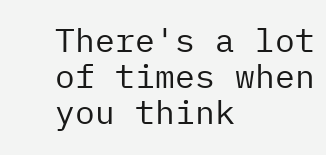There's a lot of times when you think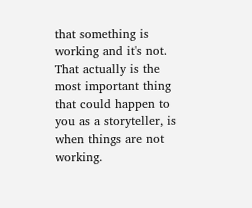that something is working and it's not. That actually is the most important thing that could happen to you as a storyteller, is when things are not working.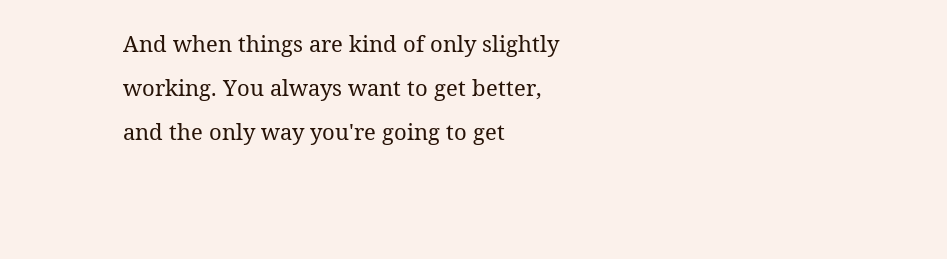And when things are kind of only slightly working. You always want to get better, and the only way you're going to get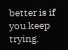better is if you keep trying.